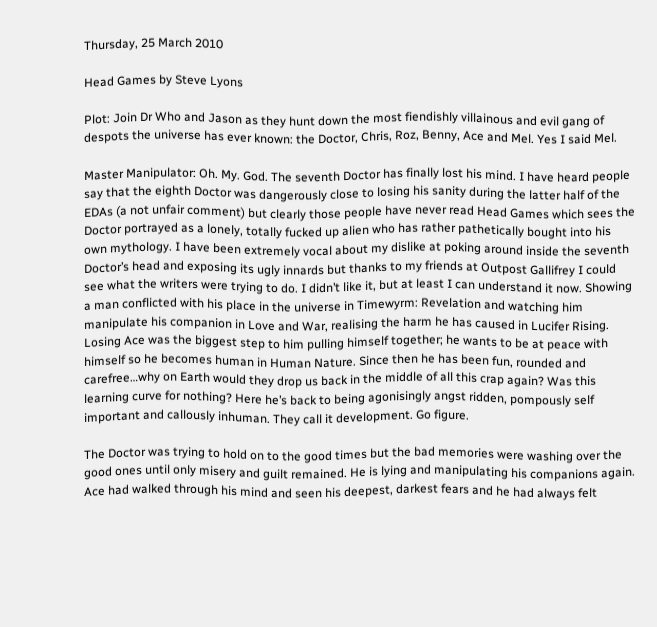Thursday, 25 March 2010

Head Games by Steve Lyons

Plot: Join Dr Who and Jason as they hunt down the most fiendishly villainous and evil gang of despots the universe has ever known: the Doctor, Chris, Roz, Benny, Ace and Mel. Yes I said Mel.

Master Manipulator: Oh. My. God. The seventh Doctor has finally lost his mind. I have heard people say that the eighth Doctor was dangerously close to losing his sanity during the latter half of the EDAs (a not unfair comment) but clearly those people have never read Head Games which sees the Doctor portrayed as a lonely, totally fucked up alien who has rather pathetically bought into his own mythology. I have been extremely vocal about my dislike at poking around inside the seventh Doctor’s head and exposing its ugly innards but thanks to my friends at Outpost Gallifrey I could see what the writers were trying to do. I didn’t like it, but at least I can understand it now. Showing a man conflicted with his place in the universe in Timewyrm: Revelation and watching him manipulate his companion in Love and War, realising the harm he has caused in Lucifer Rising. Losing Ace was the biggest step to him pulling himself together; he wants to be at peace with himself so he becomes human in Human Nature. Since then he has been fun, rounded and carefree…why on Earth would they drop us back in the middle of all this crap again? Was this learning curve for nothing? Here he’s back to being agonisingly angst ridden, pompously self important and callously inhuman. They call it development. Go figure.

The Doctor was trying to hold on to the good times but the bad memories were washing over the good ones until only misery and guilt remained. He is lying and manipulating his companions again. Ace had walked through his mind and seen his deepest, darkest fears and he had always felt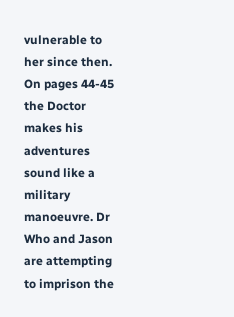vulnerable to her since then. On pages 44-45 the Doctor makes his adventures sound like a military manoeuvre. Dr Who and Jason are attempting to imprison the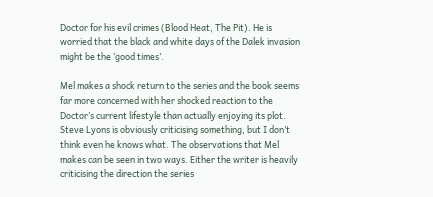Doctor for his evil crimes (Blood Heat, The Pit). He is worried that the black and white days of the Dalek invasion might be the ‘good times’.

Mel makes a shock return to the series and the book seems far more concerned with her shocked reaction to the Doctor’s current lifestyle than actually enjoying its plot. Steve Lyons is obviously criticising something, but I don’t think even he knows what. The observations that Mel makes can be seen in two ways. Either the writer is heavily criticising the direction the series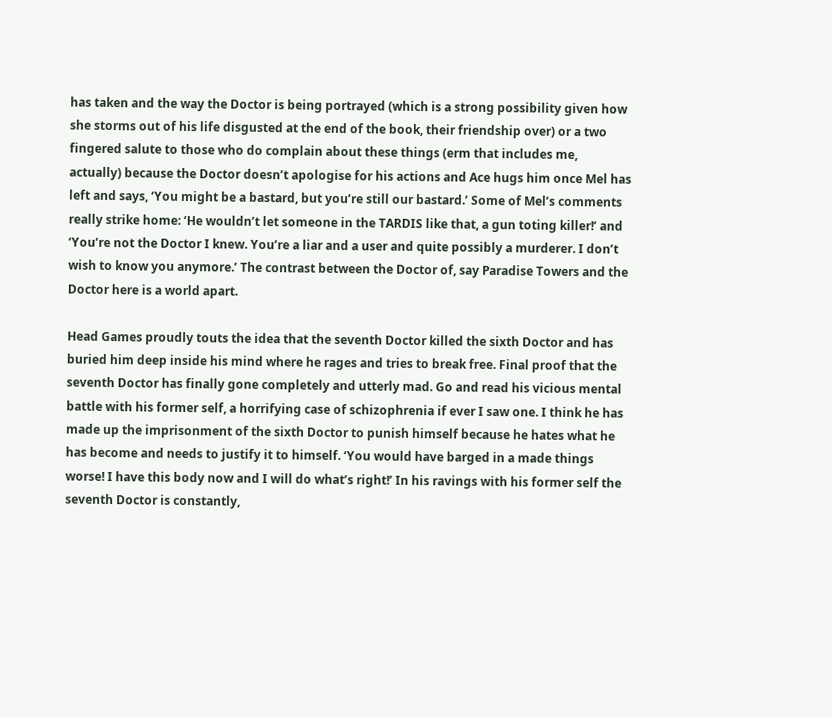has taken and the way the Doctor is being portrayed (which is a strong possibility given how she storms out of his life disgusted at the end of the book, their friendship over) or a two fingered salute to those who do complain about these things (erm that includes me, actually) because the Doctor doesn’t apologise for his actions and Ace hugs him once Mel has left and says, ‘You might be a bastard, but you’re still our bastard.’ Some of Mel’s comments really strike home: ‘He wouldn’t let someone in the TARDIS like that, a gun toting killer!’ and ‘You’re not the Doctor I knew. You’re a liar and a user and quite possibly a murderer. I don’t wish to know you anymore.’ The contrast between the Doctor of, say Paradise Towers and the Doctor here is a world apart.

Head Games proudly touts the idea that the seventh Doctor killed the sixth Doctor and has buried him deep inside his mind where he rages and tries to break free. Final proof that the seventh Doctor has finally gone completely and utterly mad. Go and read his vicious mental battle with his former self, a horrifying case of schizophrenia if ever I saw one. I think he has made up the imprisonment of the sixth Doctor to punish himself because he hates what he has become and needs to justify it to himself. ‘You would have barged in a made things worse! I have this body now and I will do what’s right!’ In his ravings with his former self the seventh Doctor is constantly,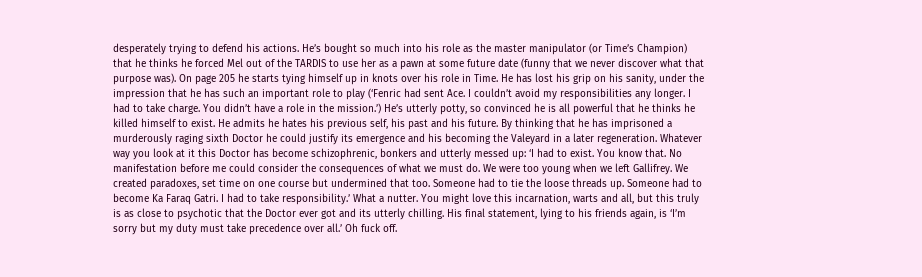desperately trying to defend his actions. He’s bought so much into his role as the master manipulator (or Time’s Champion) that he thinks he forced Mel out of the TARDIS to use her as a pawn at some future date (funny that we never discover what that purpose was). On page 205 he starts tying himself up in knots over his role in Time. He has lost his grip on his sanity, under the impression that he has such an important role to play (‘Fenric had sent Ace. I couldn’t avoid my responsibilities any longer. I had to take charge. You didn’t have a role in the mission.’) He’s utterly potty, so convinced he is all powerful that he thinks he killed himself to exist. He admits he hates his previous self, his past and his future. By thinking that he has imprisoned a murderously raging sixth Doctor he could justify its emergence and his becoming the Valeyard in a later regeneration. Whatever way you look at it this Doctor has become schizophrenic, bonkers and utterly messed up: ‘I had to exist. You know that. No manifestation before me could consider the consequences of what we must do. We were too young when we left Gallifrey. We created paradoxes, set time on one course but undermined that too. Someone had to tie the loose threads up. Someone had to become Ka Faraq Gatri. I had to take responsibility.’ What a nutter. You might love this incarnation, warts and all, but this truly is as close to psychotic that the Doctor ever got and its utterly chilling. His final statement, lying to his friends again, is ‘I’m sorry but my duty must take precedence over all.’ Oh fuck off.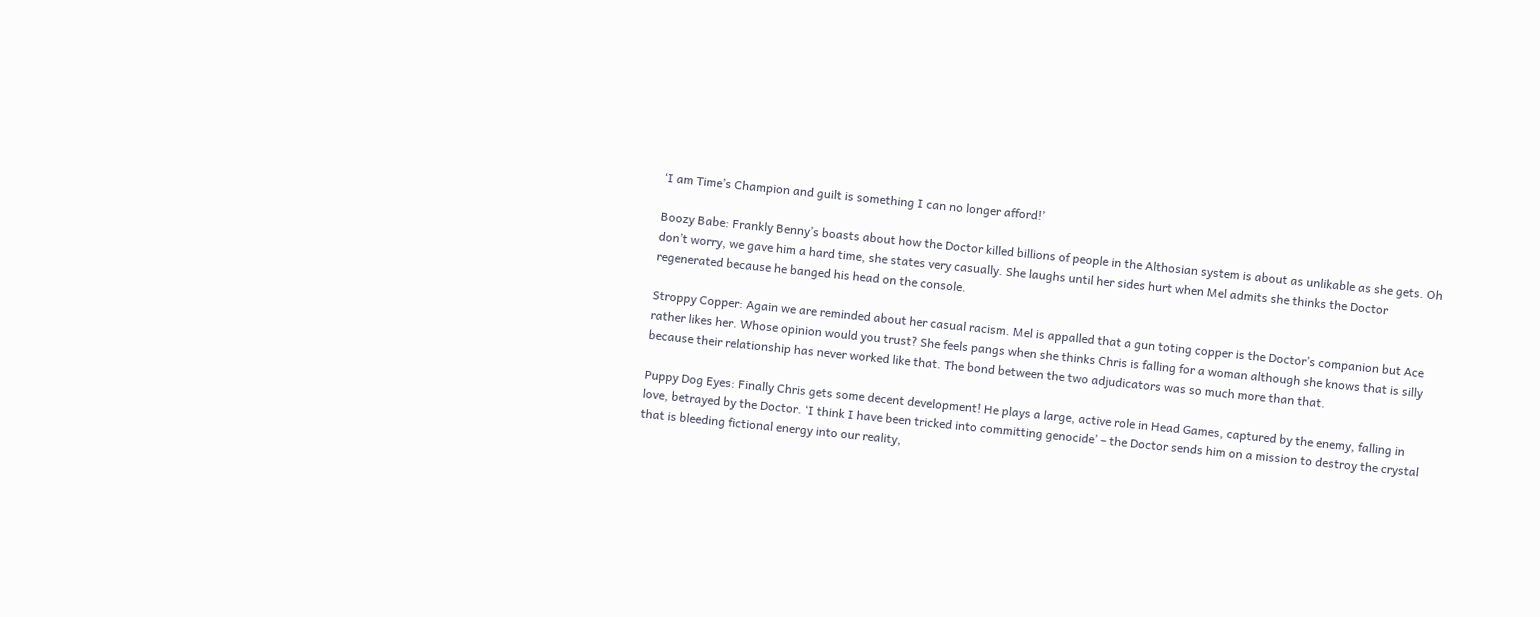‘I am Time’s Champion and guilt is something I can no longer afford!’

Boozy Babe: Frankly Benny’s boasts about how the Doctor killed billions of people in the Althosian system is about as unlikable as she gets. Oh don’t worry, we gave him a hard time, she states very casually. She laughs until her sides hurt when Mel admits she thinks the Doctor regenerated because he banged his head on the console.

Stroppy Copper: Again we are reminded about her casual racism. Mel is appalled that a gun toting copper is the Doctor’s companion but Ace rather likes her. Whose opinion would you trust? She feels pangs when she thinks Chris is falling for a woman although she knows that is silly because their relationship has never worked like that. The bond between the two adjudicators was so much more than that.

Puppy Dog Eyes: Finally Chris gets some decent development! He plays a large, active role in Head Games, captured by the enemy, falling in love, betrayed by the Doctor. ‘I think I have been tricked into committing genocide’ – the Doctor sends him on a mission to destroy the crystal that is bleeding fictional energy into our reality,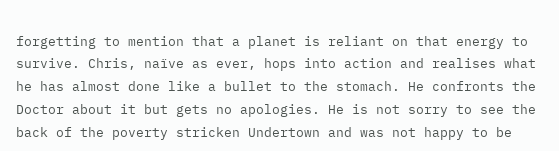forgetting to mention that a planet is reliant on that energy to survive. Chris, naïve as ever, hops into action and realises what he has almost done like a bullet to the stomach. He confronts the Doctor about it but gets no apologies. He is not sorry to see the back of the poverty stricken Undertown and was not happy to be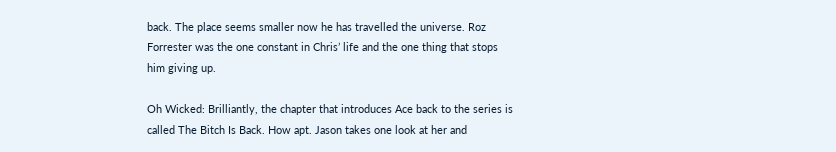back. The place seems smaller now he has travelled the universe. Roz Forrester was the one constant in Chris’ life and the one thing that stops him giving up.

Oh Wicked: Brilliantly, the chapter that introduces Ace back to the series is called The Bitch Is Back. How apt. Jason takes one look at her and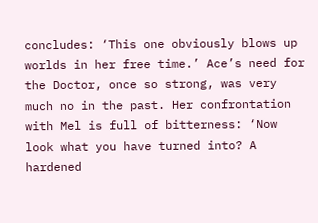concludes: ‘This one obviously blows up worlds in her free time.’ Ace’s need for the Doctor, once so strong, was very much no in the past. Her confrontation with Mel is full of bitterness: ‘Now look what you have turned into? A hardened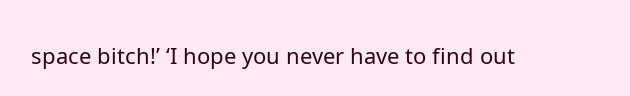space bitch!’ ‘I hope you never have to find out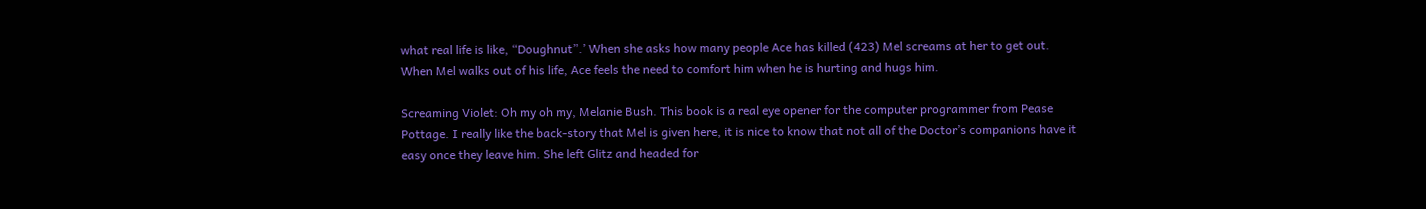what real life is like, “Doughnut”.’ When she asks how many people Ace has killed (423) Mel screams at her to get out. When Mel walks out of his life, Ace feels the need to comfort him when he is hurting and hugs him.

Screaming Violet: Oh my oh my, Melanie Bush. This book is a real eye opener for the computer programmer from Pease Pottage. I really like the back-story that Mel is given here, it is nice to know that not all of the Doctor’s companions have it easy once they leave him. She left Glitz and headed for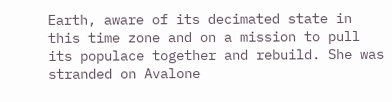Earth, aware of its decimated state in this time zone and on a mission to pull its populace together and rebuild. She was stranded on Avalone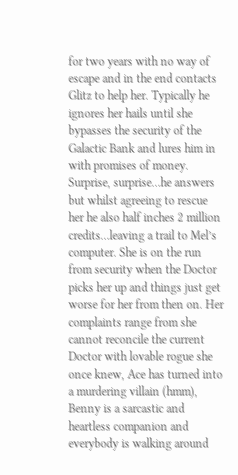for two years with no way of escape and in the end contacts Glitz to help her. Typically he ignores her hails until she bypasses the security of the Galactic Bank and lures him in with promises of money. Surprise, surprise…he answers but whilst agreeing to rescue her he also half inches 2 million credits…leaving a trail to Mel’s computer. She is on the run from security when the Doctor picks her up and things just get worse for her from then on. Her complaints range from she cannot reconcile the current Doctor with lovable rogue she once knew, Ace has turned into a murdering villain (hmm), Benny is a sarcastic and heartless companion and everybody is walking around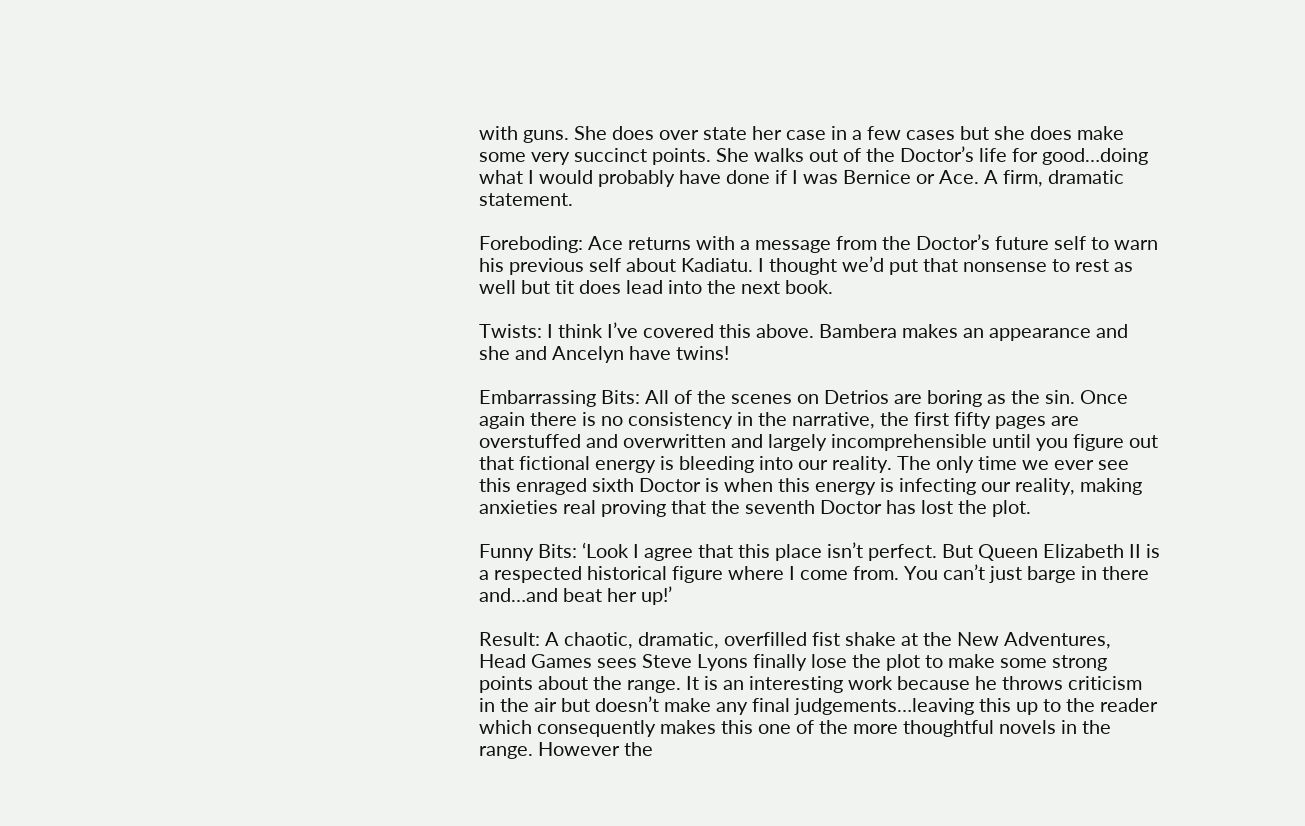with guns. She does over state her case in a few cases but she does make some very succinct points. She walks out of the Doctor’s life for good…doing what I would probably have done if I was Bernice or Ace. A firm, dramatic statement.

Foreboding: Ace returns with a message from the Doctor’s future self to warn his previous self about Kadiatu. I thought we’d put that nonsense to rest as well but tit does lead into the next book.

Twists: I think I’ve covered this above. Bambera makes an appearance and she and Ancelyn have twins!

Embarrassing Bits: All of the scenes on Detrios are boring as the sin. Once again there is no consistency in the narrative, the first fifty pages are overstuffed and overwritten and largely incomprehensible until you figure out that fictional energy is bleeding into our reality. The only time we ever see this enraged sixth Doctor is when this energy is infecting our reality, making anxieties real proving that the seventh Doctor has lost the plot.

Funny Bits: ‘Look I agree that this place isn’t perfect. But Queen Elizabeth II is a respected historical figure where I come from. You can’t just barge in there and…and beat her up!’

Result: A chaotic, dramatic, overfilled fist shake at the New Adventures, Head Games sees Steve Lyons finally lose the plot to make some strong points about the range. It is an interesting work because he throws criticism in the air but doesn’t make any final judgements…leaving this up to the reader which consequently makes this one of the more thoughtful novels in the range. However the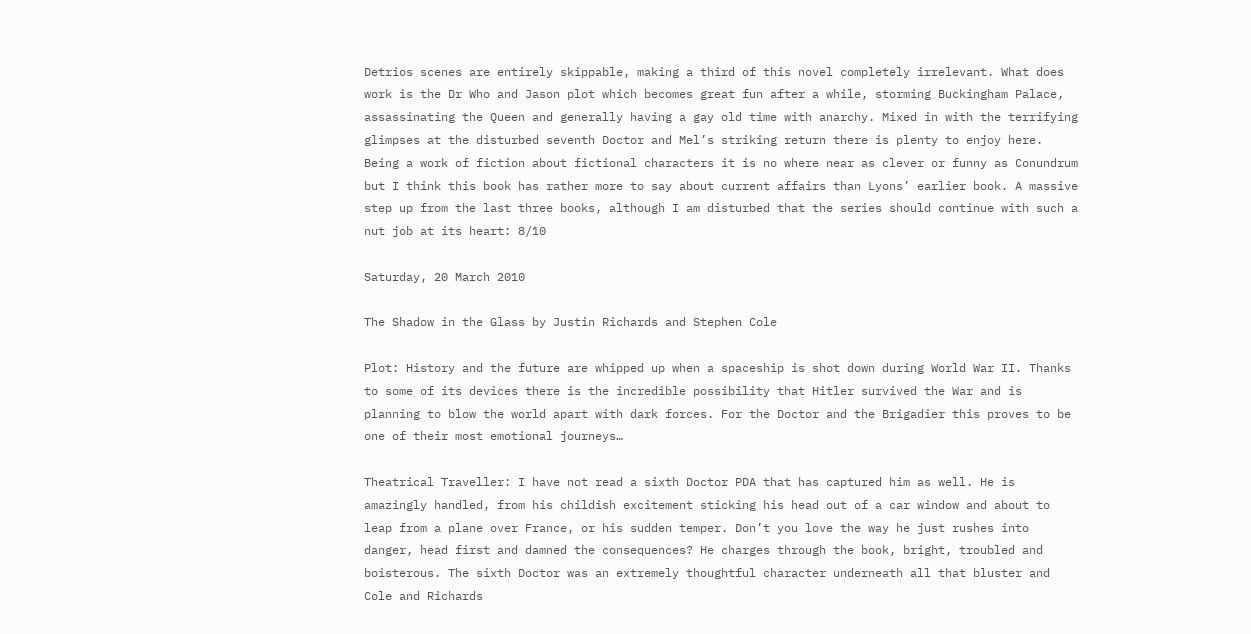Detrios scenes are entirely skippable, making a third of this novel completely irrelevant. What does work is the Dr Who and Jason plot which becomes great fun after a while, storming Buckingham Palace, assassinating the Queen and generally having a gay old time with anarchy. Mixed in with the terrifying glimpses at the disturbed seventh Doctor and Mel’s striking return there is plenty to enjoy here. Being a work of fiction about fictional characters it is no where near as clever or funny as Conundrum but I think this book has rather more to say about current affairs than Lyons’ earlier book. A massive step up from the last three books, although I am disturbed that the series should continue with such a nut job at its heart: 8/10

Saturday, 20 March 2010

The Shadow in the Glass by Justin Richards and Stephen Cole

Plot: History and the future are whipped up when a spaceship is shot down during World War II. Thanks to some of its devices there is the incredible possibility that Hitler survived the War and is planning to blow the world apart with dark forces. For the Doctor and the Brigadier this proves to be one of their most emotional journeys…

Theatrical Traveller: I have not read a sixth Doctor PDA that has captured him as well. He is amazingly handled, from his childish excitement sticking his head out of a car window and about to leap from a plane over France, or his sudden temper. Don’t you love the way he just rushes into danger, head first and damned the consequences? He charges through the book, bright, troubled and boisterous. The sixth Doctor was an extremely thoughtful character underneath all that bluster and Cole and Richards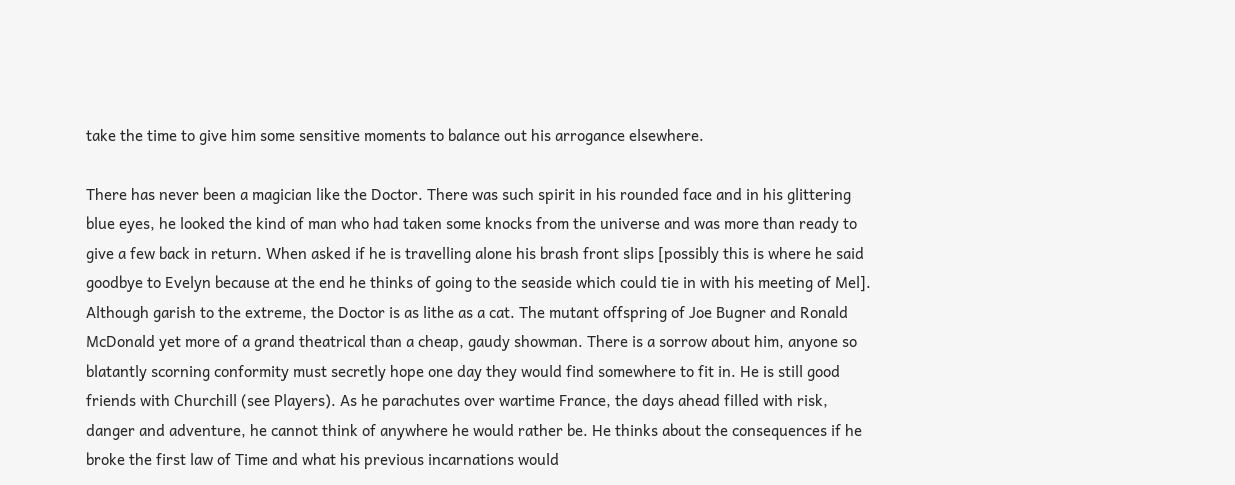take the time to give him some sensitive moments to balance out his arrogance elsewhere.

There has never been a magician like the Doctor. There was such spirit in his rounded face and in his glittering blue eyes, he looked the kind of man who had taken some knocks from the universe and was more than ready to give a few back in return. When asked if he is travelling alone his brash front slips [possibly this is where he said goodbye to Evelyn because at the end he thinks of going to the seaside which could tie in with his meeting of Mel]. Although garish to the extreme, the Doctor is as lithe as a cat. The mutant offspring of Joe Bugner and Ronald McDonald yet more of a grand theatrical than a cheap, gaudy showman. There is a sorrow about him, anyone so blatantly scorning conformity must secretly hope one day they would find somewhere to fit in. He is still good friends with Churchill (see Players). As he parachutes over wartime France, the days ahead filled with risk, danger and adventure, he cannot think of anywhere he would rather be. He thinks about the consequences if he broke the first law of Time and what his previous incarnations would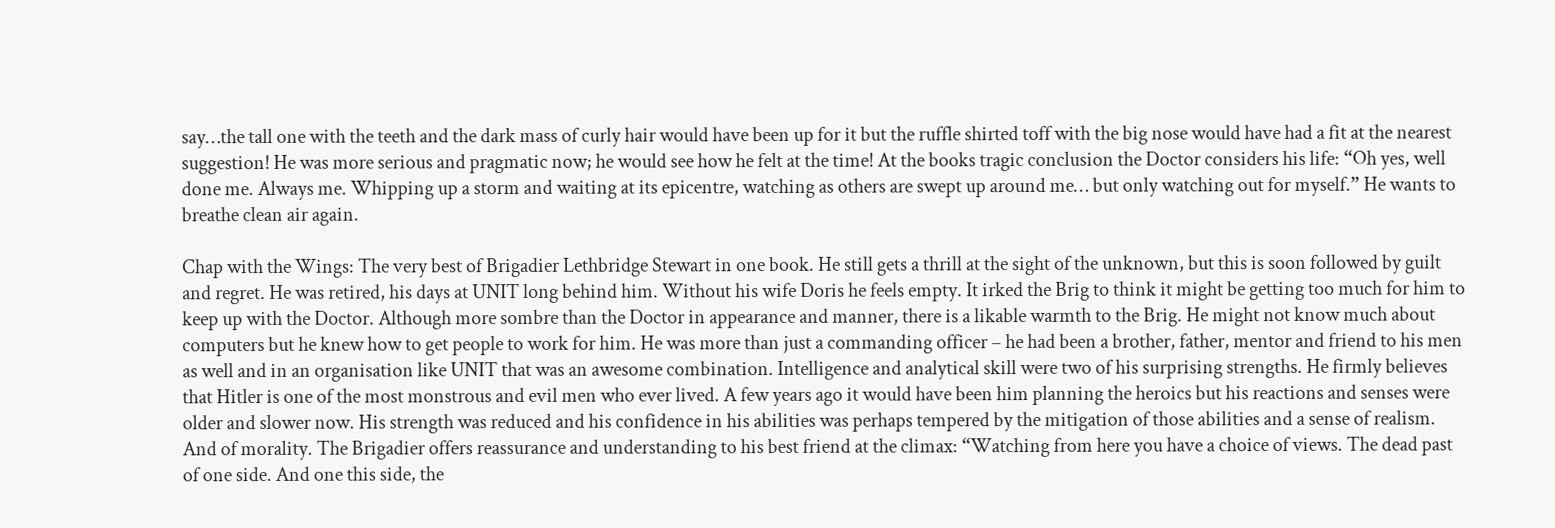say…the tall one with the teeth and the dark mass of curly hair would have been up for it but the ruffle shirted toff with the big nose would have had a fit at the nearest suggestion! He was more serious and pragmatic now; he would see how he felt at the time! At the books tragic conclusion the Doctor considers his life: “Oh yes, well done me. Always me. Whipping up a storm and waiting at its epicentre, watching as others are swept up around me… but only watching out for myself.” He wants to breathe clean air again.

Chap with the Wings: The very best of Brigadier Lethbridge Stewart in one book. He still gets a thrill at the sight of the unknown, but this is soon followed by guilt and regret. He was retired, his days at UNIT long behind him. Without his wife Doris he feels empty. It irked the Brig to think it might be getting too much for him to keep up with the Doctor. Although more sombre than the Doctor in appearance and manner, there is a likable warmth to the Brig. He might not know much about computers but he knew how to get people to work for him. He was more than just a commanding officer – he had been a brother, father, mentor and friend to his men as well and in an organisation like UNIT that was an awesome combination. Intelligence and analytical skill were two of his surprising strengths. He firmly believes that Hitler is one of the most monstrous and evil men who ever lived. A few years ago it would have been him planning the heroics but his reactions and senses were older and slower now. His strength was reduced and his confidence in his abilities was perhaps tempered by the mitigation of those abilities and a sense of realism. And of morality. The Brigadier offers reassurance and understanding to his best friend at the climax: “Watching from here you have a choice of views. The dead past of one side. And one this side, the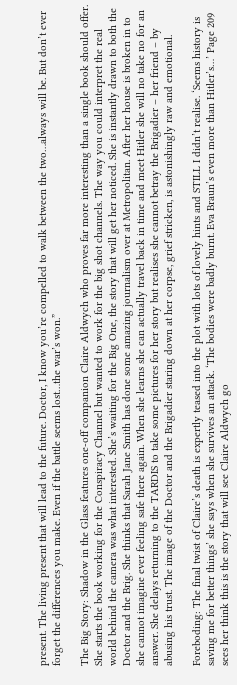present. The living present that will lead to the future. Doctor, I know you’re compelled to walk between the two…always will be. But don’t ever forget the differences you make. Even if the battle seems lost…the war’s won.”

The Big Story: Shadow in the Glass features one-off companion Claire Aldwych who proves far more interesting than a single book should offer. She starts the book working for the Conspiracy Channel but wanted to work for the big shot channels. The way you could interpret the real world behind the camera was what interested. She’s waiting for the Big One, the story that will get her noticed. She is instantly drawn to both the Doctor and the Brig. She thinks that Sarah Jane Smith has done some amazing journalism over at Metropolitan. After her house is broken in to she cannot imagine ever feeling safe there again. When she learns she can actually travel back in time and meet Hitler she will no take no for an answer. She delays returning to the TARDIS to take some pictures for her story but realises she cannot betray the Brigadier – her friend – by abusing his trust. The image of the Doctor and the Brigadier staring down at her corpse, grief stricken, is astonishingly raw and emotional.

Foreboding: The final twist of Claire’s death is expertly teased into the plot with lots of lovely hints and STILL I didn’t realise. ‘Seems history is saving me for better things’ she says when she survives an attack. ‘The bodies were badly burnt. Eva Braun’s even more than Hitler’s…’ Page 209 sees her think this is the story that will see Claire Aldwych go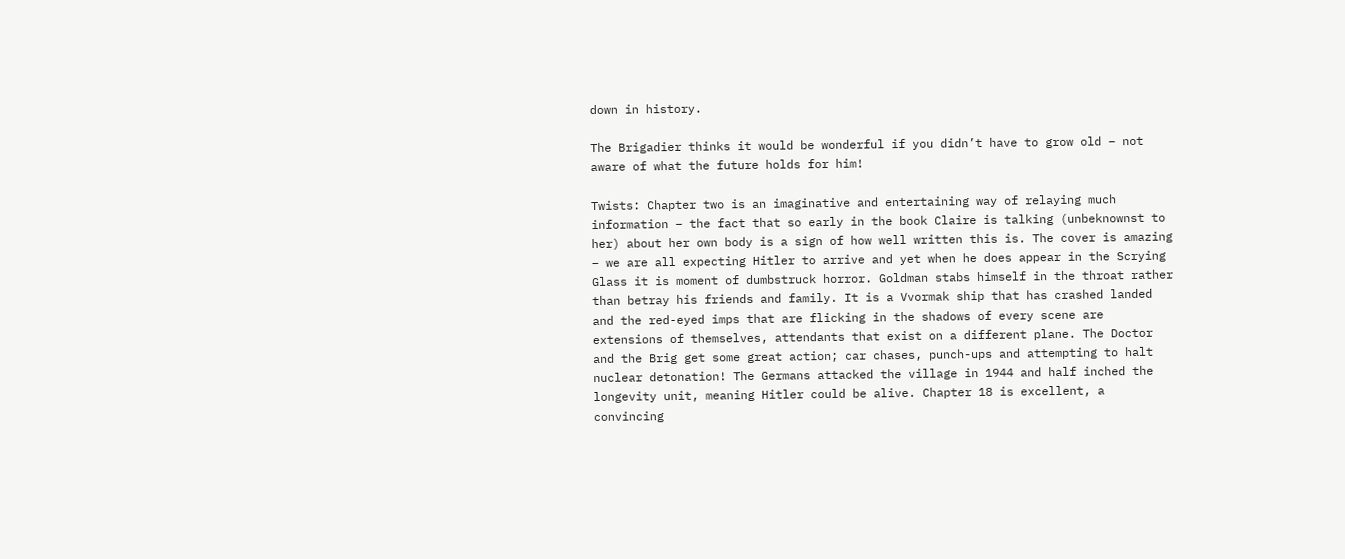down in history.

The Brigadier thinks it would be wonderful if you didn’t have to grow old – not aware of what the future holds for him!

Twists: Chapter two is an imaginative and entertaining way of relaying much information – the fact that so early in the book Claire is talking (unbeknownst to her) about her own body is a sign of how well written this is. The cover is amazing – we are all expecting Hitler to arrive and yet when he does appear in the Scrying Glass it is moment of dumbstruck horror. Goldman stabs himself in the throat rather than betray his friends and family. It is a Vvormak ship that has crashed landed and the red-eyed imps that are flicking in the shadows of every scene are extensions of themselves, attendants that exist on a different plane. The Doctor and the Brig get some great action; car chases, punch-ups and attempting to halt nuclear detonation! The Germans attacked the village in 1944 and half inched the longevity unit, meaning Hitler could be alive. Chapter 18 is excellent, a convincing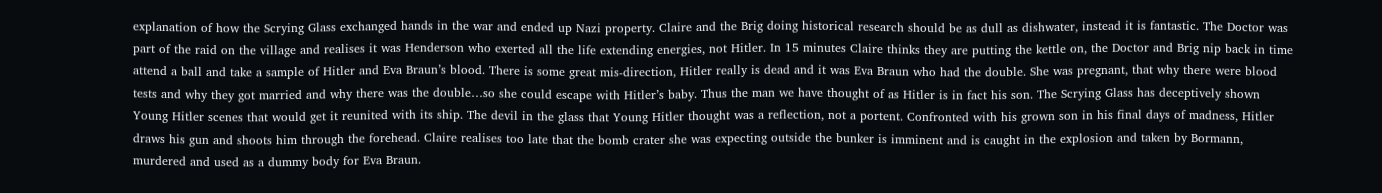explanation of how the Scrying Glass exchanged hands in the war and ended up Nazi property. Claire and the Brig doing historical research should be as dull as dishwater, instead it is fantastic. The Doctor was part of the raid on the village and realises it was Henderson who exerted all the life extending energies, not Hitler. In 15 minutes Claire thinks they are putting the kettle on, the Doctor and Brig nip back in time attend a ball and take a sample of Hitler and Eva Braun’s blood. There is some great mis-direction, Hitler really is dead and it was Eva Braun who had the double. She was pregnant, that why there were blood tests and why they got married and why there was the double…so she could escape with Hitler’s baby. Thus the man we have thought of as Hitler is in fact his son. The Scrying Glass has deceptively shown Young Hitler scenes that would get it reunited with its ship. The devil in the glass that Young Hitler thought was a reflection, not a portent. Confronted with his grown son in his final days of madness, Hitler draws his gun and shoots him through the forehead. Claire realises too late that the bomb crater she was expecting outside the bunker is imminent and is caught in the explosion and taken by Bormann, murdered and used as a dummy body for Eva Braun.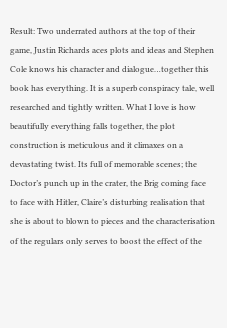Result: Two underrated authors at the top of their game, Justin Richards aces plots and ideas and Stephen Cole knows his character and dialogue…together this book has everything. It is a superb conspiracy tale, well researched and tightly written. What I love is how beautifully everything falls together, the plot construction is meticulous and it climaxes on a devastating twist. Its full of memorable scenes; the Doctor’s punch up in the crater, the Brig coming face to face with Hitler, Claire’s disturbing realisation that she is about to blown to pieces and the characterisation of the regulars only serves to boost the effect of the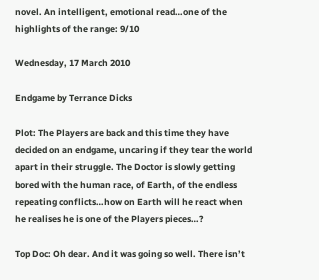novel. An intelligent, emotional read…one of the highlights of the range: 9/10

Wednesday, 17 March 2010

Endgame by Terrance Dicks

Plot: The Players are back and this time they have decided on an endgame, uncaring if they tear the world apart in their struggle. The Doctor is slowly getting bored with the human race, of Earth, of the endless repeating conflicts…how on Earth will he react when he realises he is one of the Players pieces…?

Top Doc: Oh dear. And it was going so well. There isn’t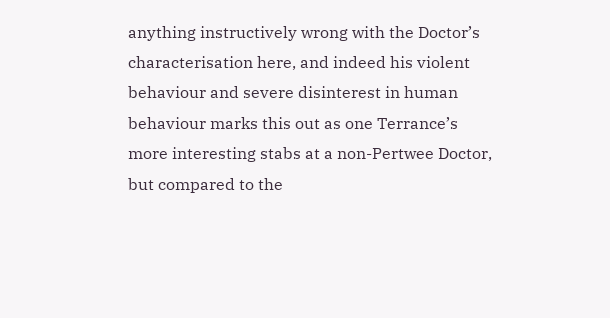anything instructively wrong with the Doctor’s characterisation here, and indeed his violent behaviour and severe disinterest in human behaviour marks this out as one Terrance’s more interesting stabs at a non-Pertwee Doctor, but compared to the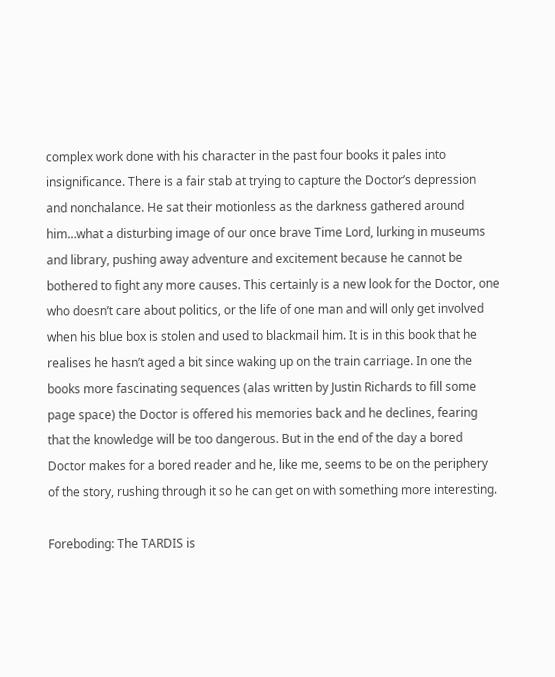complex work done with his character in the past four books it pales into insignificance. There is a fair stab at trying to capture the Doctor’s depression and nonchalance. He sat their motionless as the darkness gathered around him…what a disturbing image of our once brave Time Lord, lurking in museums and library, pushing away adventure and excitement because he cannot be bothered to fight any more causes. This certainly is a new look for the Doctor, one who doesn’t care about politics, or the life of one man and will only get involved when his blue box is stolen and used to blackmail him. It is in this book that he realises he hasn’t aged a bit since waking up on the train carriage. In one the books more fascinating sequences (alas written by Justin Richards to fill some page space) the Doctor is offered his memories back and he declines, fearing that the knowledge will be too dangerous. But in the end of the day a bored Doctor makes for a bored reader and he, like me, seems to be on the periphery of the story, rushing through it so he can get on with something more interesting.

Foreboding: The TARDIS is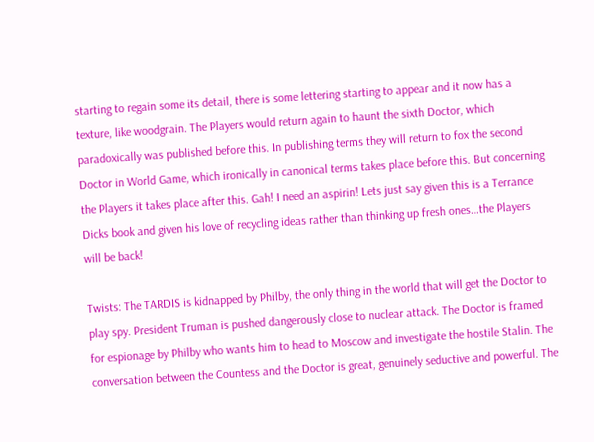starting to regain some its detail, there is some lettering starting to appear and it now has a texture, like woodgrain. The Players would return again to haunt the sixth Doctor, which paradoxically was published before this. In publishing terms they will return to fox the second Doctor in World Game, which ironically in canonical terms takes place before this. But concerning the Players it takes place after this. Gah! I need an aspirin! Lets just say given this is a Terrance Dicks book and given his love of recycling ideas rather than thinking up fresh ones…the Players will be back!

Twists: The TARDIS is kidnapped by Philby, the only thing in the world that will get the Doctor to play spy. President Truman is pushed dangerously close to nuclear attack. The Doctor is framed for espionage by Philby who wants him to head to Moscow and investigate the hostile Stalin. The conversation between the Countess and the Doctor is great, genuinely seductive and powerful. The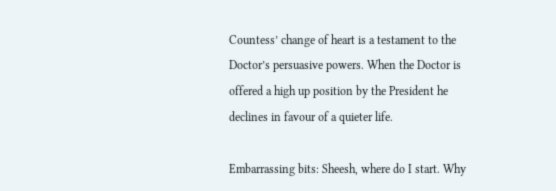Countess’ change of heart is a testament to the Doctor’s persuasive powers. When the Doctor is offered a high up position by the President he declines in favour of a quieter life.

Embarrassing bits: Sheesh, where do I start. Why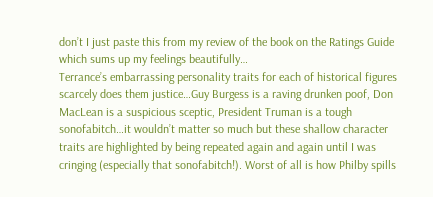don’t I just paste this from my review of the book on the Ratings Guide which sums up my feelings beautifully…
Terrance’s embarrassing personality traits for each of historical figures scarcely does them justice…Guy Burgess is a raving drunken poof, Don MacLean is a suspicious sceptic, President Truman is a tough sonofabitch…it wouldn’t matter so much but these shallow character traits are highlighted by being repeated again and again until I was cringing (especially that sonofabitch!). Worst of all is how Philby spills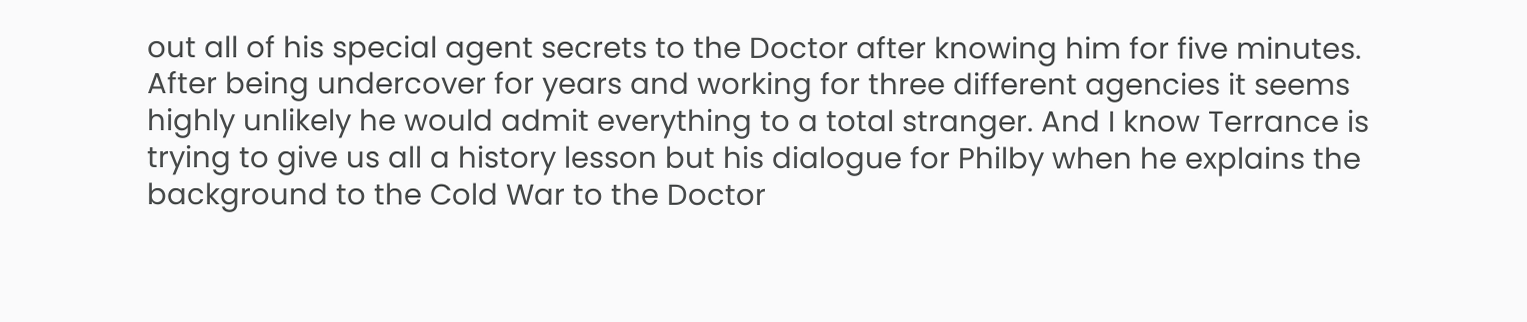out all of his special agent secrets to the Doctor after knowing him for five minutes. After being undercover for years and working for three different agencies it seems highly unlikely he would admit everything to a total stranger. And I know Terrance is trying to give us all a history lesson but his dialogue for Philby when he explains the background to the Cold War to the Doctor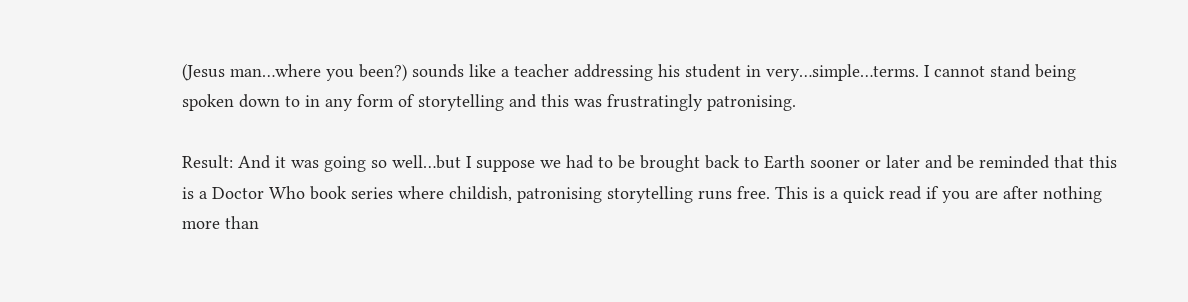(Jesus man…where you been?) sounds like a teacher addressing his student in very…simple…terms. I cannot stand being spoken down to in any form of storytelling and this was frustratingly patronising.

Result: And it was going so well…but I suppose we had to be brought back to Earth sooner or later and be reminded that this is a Doctor Who book series where childish, patronising storytelling runs free. This is a quick read if you are after nothing more than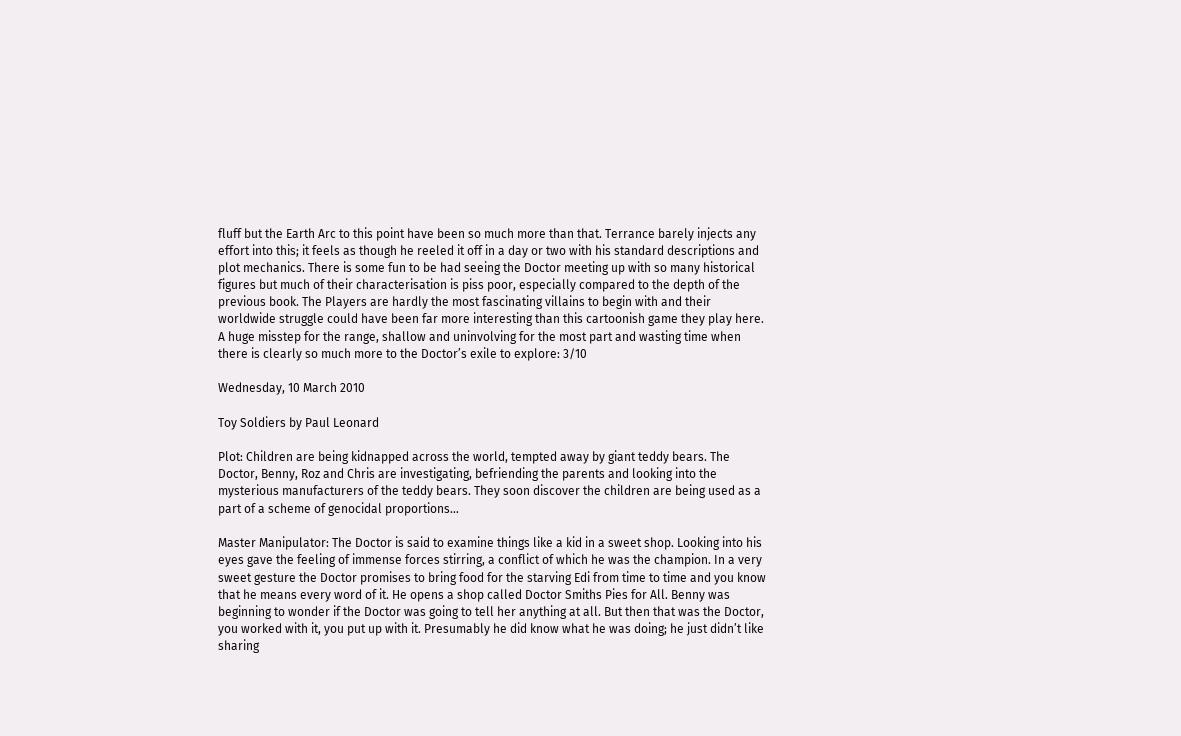fluff but the Earth Arc to this point have been so much more than that. Terrance barely injects any effort into this; it feels as though he reeled it off in a day or two with his standard descriptions and plot mechanics. There is some fun to be had seeing the Doctor meeting up with so many historical figures but much of their characterisation is piss poor, especially compared to the depth of the previous book. The Players are hardly the most fascinating villains to begin with and their worldwide struggle could have been far more interesting than this cartoonish game they play here. A huge misstep for the range, shallow and uninvolving for the most part and wasting time when there is clearly so much more to the Doctor’s exile to explore: 3/10

Wednesday, 10 March 2010

Toy Soldiers by Paul Leonard

Plot: Children are being kidnapped across the world, tempted away by giant teddy bears. The Doctor, Benny, Roz and Chris are investigating, befriending the parents and looking into the mysterious manufacturers of the teddy bears. They soon discover the children are being used as a part of a scheme of genocidal proportions…

Master Manipulator: The Doctor is said to examine things like a kid in a sweet shop. Looking into his eyes gave the feeling of immense forces stirring, a conflict of which he was the champion. In a very sweet gesture the Doctor promises to bring food for the starving Edi from time to time and you know that he means every word of it. He opens a shop called Doctor Smiths Pies for All. Benny was beginning to wonder if the Doctor was going to tell her anything at all. But then that was the Doctor, you worked with it, you put up with it. Presumably he did know what he was doing; he just didn’t like sharing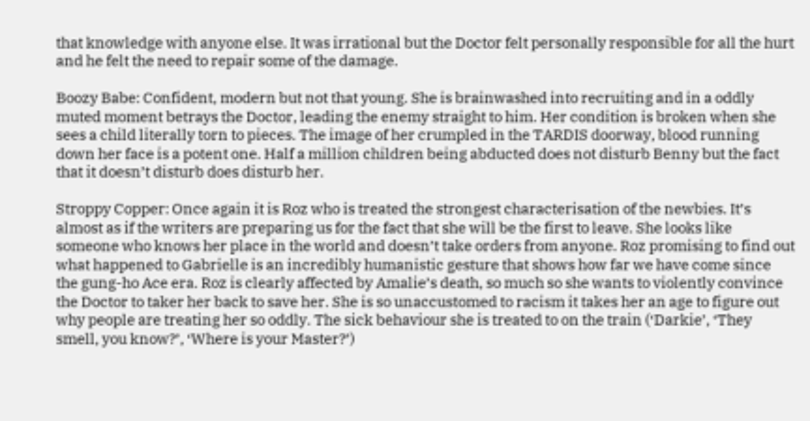that knowledge with anyone else. It was irrational but the Doctor felt personally responsible for all the hurt and he felt the need to repair some of the damage.

Boozy Babe: Confident, modern but not that young. She is brainwashed into recruiting and in a oddly muted moment betrays the Doctor, leading the enemy straight to him. Her condition is broken when she sees a child literally torn to pieces. The image of her crumpled in the TARDIS doorway, blood running down her face is a potent one. Half a million children being abducted does not disturb Benny but the fact that it doesn’t disturb does disturb her.

Stroppy Copper: Once again it is Roz who is treated the strongest characterisation of the newbies. It’s almost as if the writers are preparing us for the fact that she will be the first to leave. She looks like someone who knows her place in the world and doesn’t take orders from anyone. Roz promising to find out what happened to Gabrielle is an incredibly humanistic gesture that shows how far we have come since the gung-ho Ace era. Roz is clearly affected by Amalie’s death, so much so she wants to violently convince the Doctor to taker her back to save her. She is so unaccustomed to racism it takes her an age to figure out why people are treating her so oddly. The sick behaviour she is treated to on the train (‘Darkie’, ‘They smell, you know?’, ‘Where is your Master?’)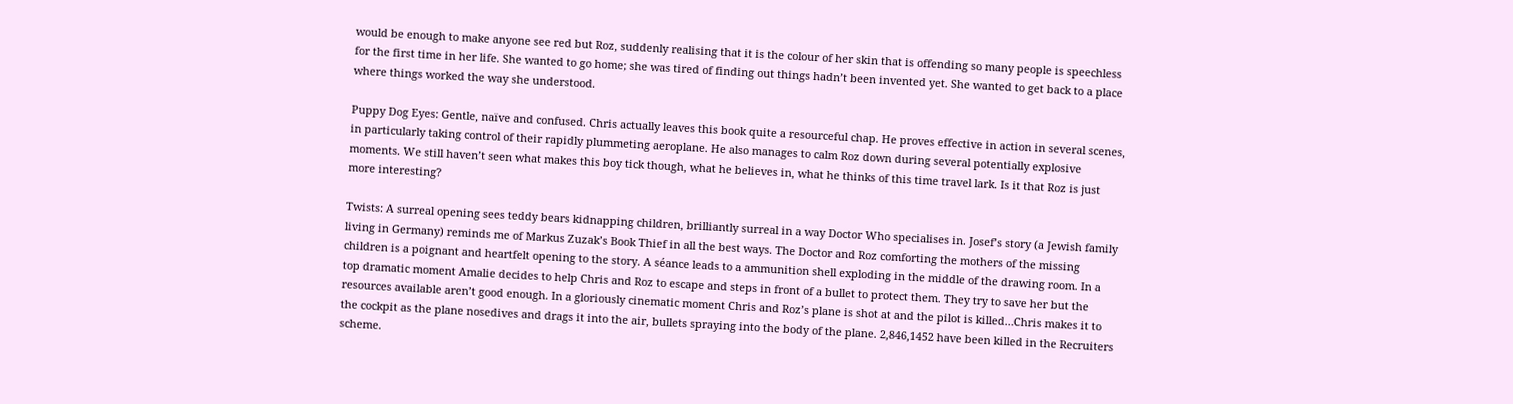would be enough to make anyone see red but Roz, suddenly realising that it is the colour of her skin that is offending so many people is speechless for the first time in her life. She wanted to go home; she was tired of finding out things hadn’t been invented yet. She wanted to get back to a place where things worked the way she understood.

Puppy Dog Eyes: Gentle, naïve and confused. Chris actually leaves this book quite a resourceful chap. He proves effective in action in several scenes, in particularly taking control of their rapidly plummeting aeroplane. He also manages to calm Roz down during several potentially explosive moments. We still haven’t seen what makes this boy tick though, what he believes in, what he thinks of this time travel lark. Is it that Roz is just more interesting?

Twists: A surreal opening sees teddy bears kidnapping children, brilliantly surreal in a way Doctor Who specialises in. Josef’s story (a Jewish family living in Germany) reminds me of Markus Zuzak’s Book Thief in all the best ways. The Doctor and Roz comforting the mothers of the missing children is a poignant and heartfelt opening to the story. A séance leads to a ammunition shell exploding in the middle of the drawing room. In a top dramatic moment Amalie decides to help Chris and Roz to escape and steps in front of a bullet to protect them. They try to save her but the resources available aren’t good enough. In a gloriously cinematic moment Chris and Roz’s plane is shot at and the pilot is killed…Chris makes it to the cockpit as the plane nosedives and drags it into the air, bullets spraying into the body of the plane. 2,846,1452 have been killed in the Recruiters scheme.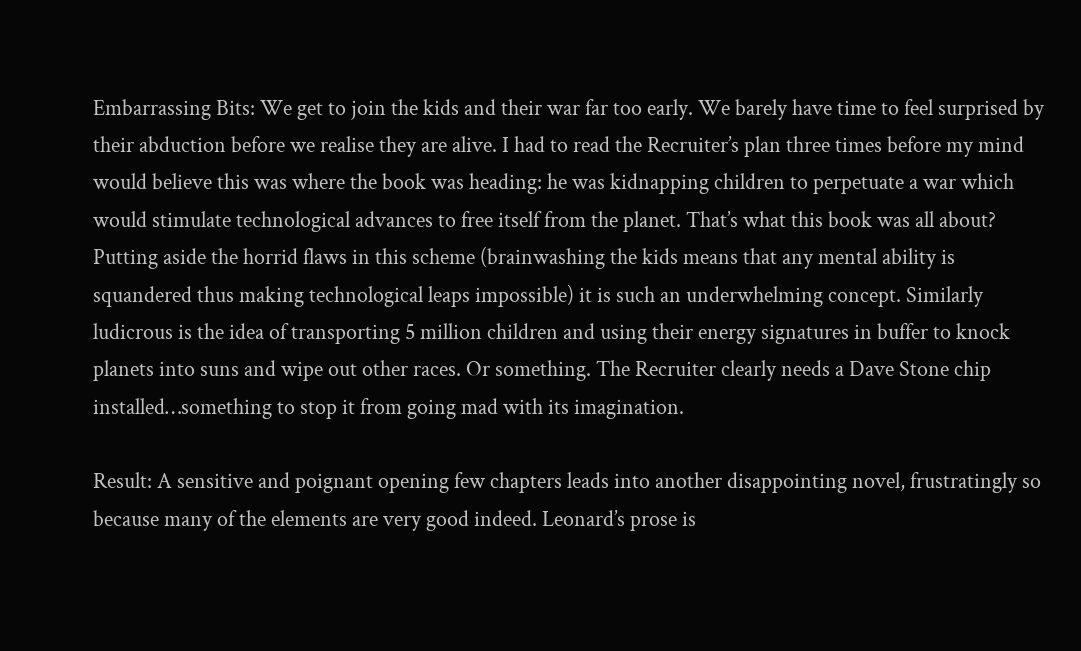Embarrassing Bits: We get to join the kids and their war far too early. We barely have time to feel surprised by their abduction before we realise they are alive. I had to read the Recruiter’s plan three times before my mind would believe this was where the book was heading: he was kidnapping children to perpetuate a war which would stimulate technological advances to free itself from the planet. That’s what this book was all about? Putting aside the horrid flaws in this scheme (brainwashing the kids means that any mental ability is squandered thus making technological leaps impossible) it is such an underwhelming concept. Similarly ludicrous is the idea of transporting 5 million children and using their energy signatures in buffer to knock planets into suns and wipe out other races. Or something. The Recruiter clearly needs a Dave Stone chip installed…something to stop it from going mad with its imagination.

Result: A sensitive and poignant opening few chapters leads into another disappointing novel, frustratingly so because many of the elements are very good indeed. Leonard’s prose is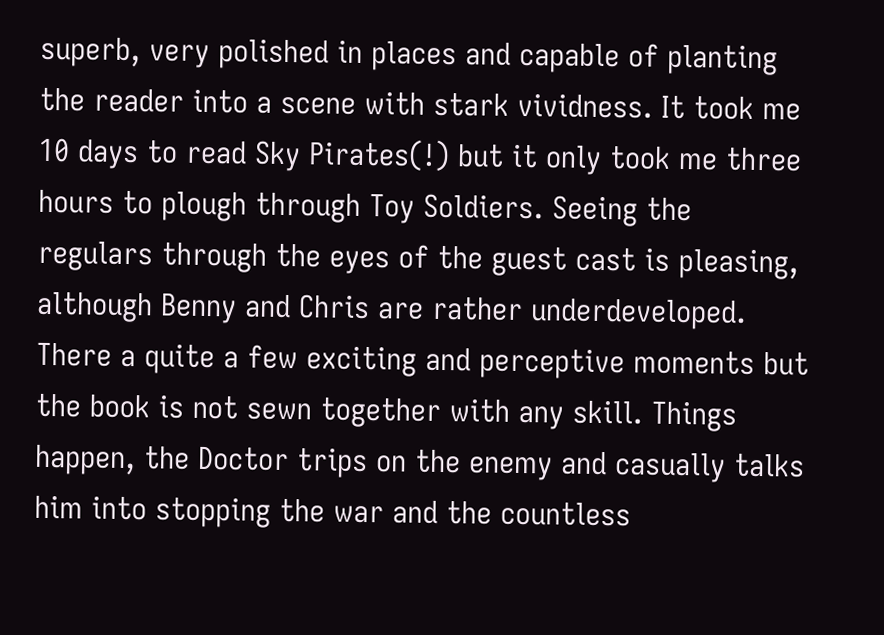superb, very polished in places and capable of planting the reader into a scene with stark vividness. It took me 10 days to read Sky Pirates(!) but it only took me three hours to plough through Toy Soldiers. Seeing the regulars through the eyes of the guest cast is pleasing, although Benny and Chris are rather underdeveloped. There a quite a few exciting and perceptive moments but the book is not sewn together with any skill. Things happen, the Doctor trips on the enemy and casually talks him into stopping the war and the countless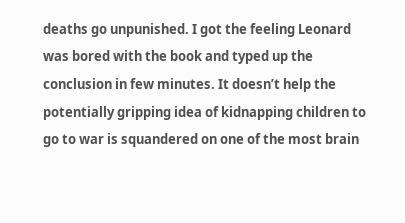deaths go unpunished. I got the feeling Leonard was bored with the book and typed up the conclusion in few minutes. It doesn’t help the potentially gripping idea of kidnapping children to go to war is squandered on one of the most brain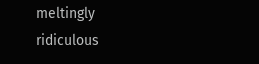meltingly ridiculous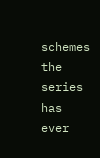schemes the series has ever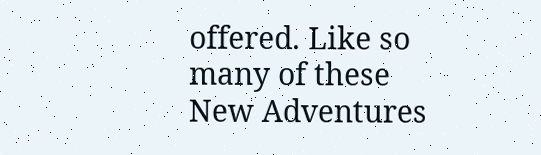offered. Like so many of these New Adventures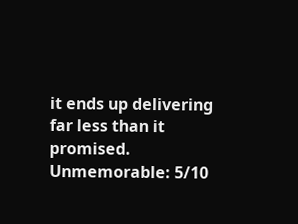it ends up delivering far less than it promised. Unmemorable: 5/10